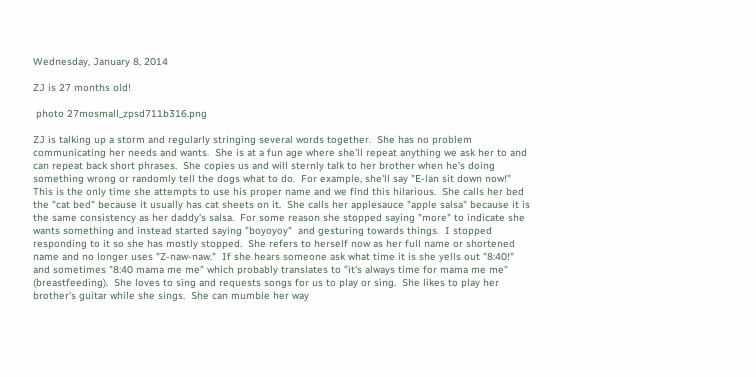Wednesday, January 8, 2014

ZJ is 27 months old!

 photo 27mosmall_zpsd711b316.png

ZJ is talking up a storm and regularly stringing several words together.  She has no problem communicating her needs and wants.  She is at a fun age where she'll repeat anything we ask her to and can repeat back short phrases.  She copies us and will sternly talk to her brother when he's doing something wrong or randomly tell the dogs what to do.  For example, she'll say "E-lan sit down now!"  This is the only time she attempts to use his proper name and we find this hilarious.  She calls her bed the "cat bed" because it usually has cat sheets on it.  She calls her applesauce "apple salsa" because it is the same consistency as her daddy's salsa.  For some reason she stopped saying "more" to indicate she wants something and instead started saying "boyoyoy"  and gesturing towards things.  I stopped responding to it so she has mostly stopped.  She refers to herself now as her full name or shortened name and no longer uses "Z-naw-naw."  If she hears someone ask what time it is she yells out "8:40!" and sometimes "8:40 mama me me" which probably translates to "it's always time for mama me me" (breastfeeding).  She loves to sing and requests songs for us to play or sing.  She likes to play her brother's guitar while she sings.  She can mumble her way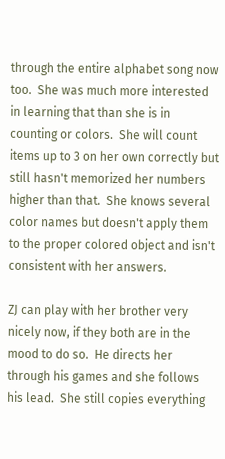through the entire alphabet song now too.  She was much more interested in learning that than she is in counting or colors.  She will count items up to 3 on her own correctly but still hasn't memorized her numbers higher than that.  She knows several color names but doesn't apply them to the proper colored object and isn't consistent with her answers.

ZJ can play with her brother very nicely now, if they both are in the mood to do so.  He directs her through his games and she follows his lead.  She still copies everything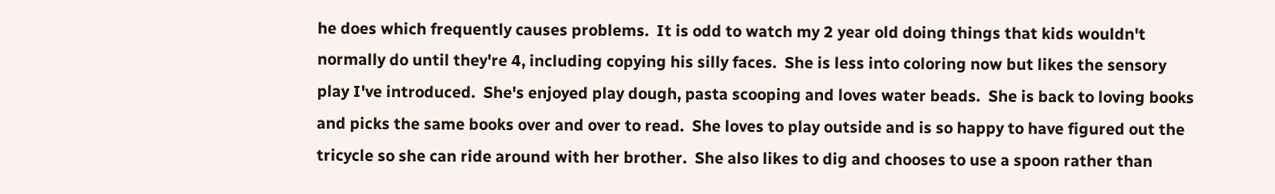he does which frequently causes problems.  It is odd to watch my 2 year old doing things that kids wouldn't normally do until they're 4, including copying his silly faces.  She is less into coloring now but likes the sensory play I've introduced.  She's enjoyed play dough, pasta scooping and loves water beads.  She is back to loving books and picks the same books over and over to read.  She loves to play outside and is so happy to have figured out the tricycle so she can ride around with her brother.  She also likes to dig and chooses to use a spoon rather than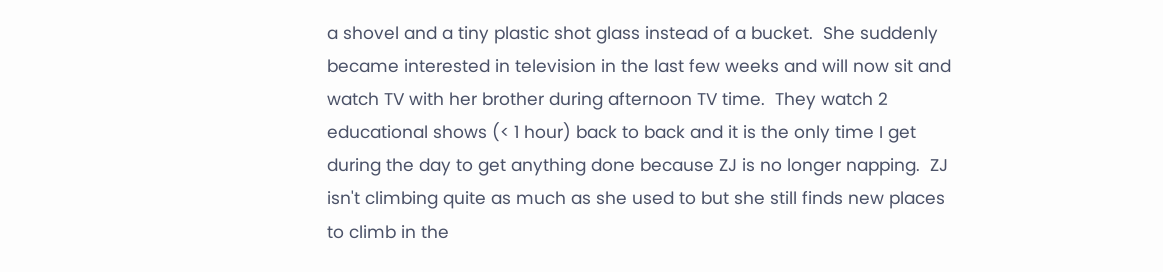a shovel and a tiny plastic shot glass instead of a bucket.  She suddenly became interested in television in the last few weeks and will now sit and watch TV with her brother during afternoon TV time.  They watch 2 educational shows (< 1 hour) back to back and it is the only time I get during the day to get anything done because ZJ is no longer napping.  ZJ isn't climbing quite as much as she used to but she still finds new places to climb in the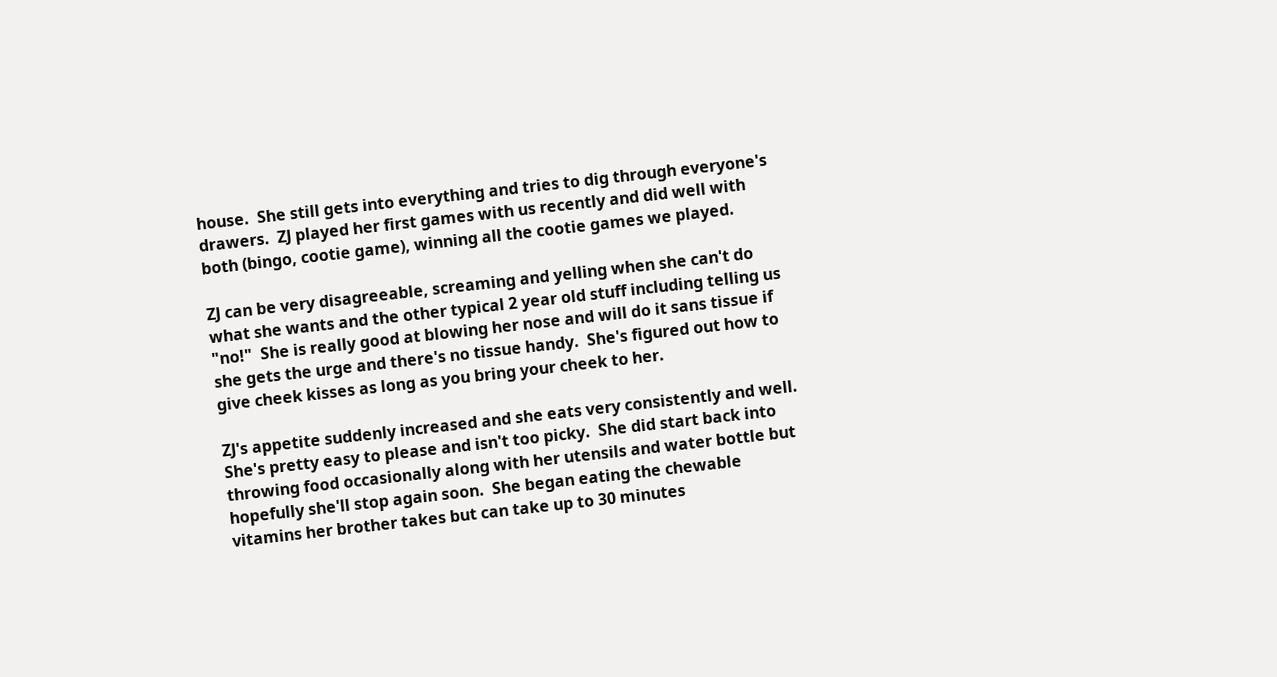house.  She still gets into everything and tries to dig through everyone's drawers.  ZJ played her first games with us recently and did well with both (bingo, cootie game), winning all the cootie games we played.

ZJ can be very disagreeable, screaming and yelling when she can't do what she wants and the other typical 2 year old stuff including telling us "no!"  She is really good at blowing her nose and will do it sans tissue if she gets the urge and there's no tissue handy.  She's figured out how to give cheek kisses as long as you bring your cheek to her.

ZJ's appetite suddenly increased and she eats very consistently and well.  She's pretty easy to please and isn't too picky.  She did start back into throwing food occasionally along with her utensils and water bottle but hopefully she'll stop again soon.  She began eating the chewable vitamins her brother takes but can take up to 30 minutes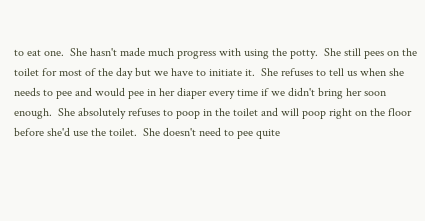to eat one.  She hasn't made much progress with using the potty.  She still pees on the toilet for most of the day but we have to initiate it.  She refuses to tell us when she needs to pee and would pee in her diaper every time if we didn't bring her soon enough.  She absolutely refuses to poop in the toilet and will poop right on the floor before she'd use the toilet.  She doesn't need to pee quite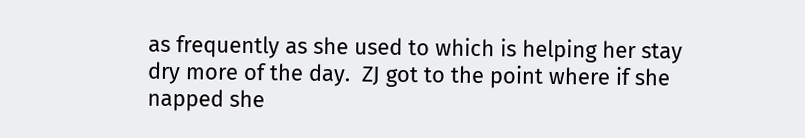as frequently as she used to which is helping her stay dry more of the day.  ZJ got to the point where if she napped she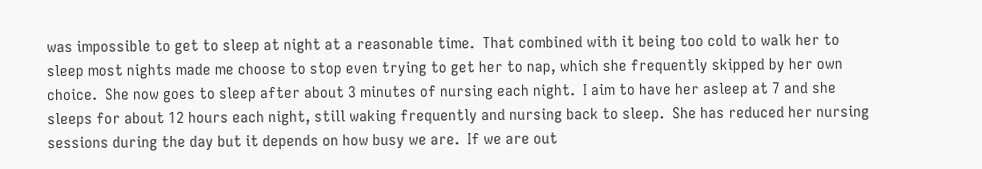was impossible to get to sleep at night at a reasonable time.  That combined with it being too cold to walk her to sleep most nights made me choose to stop even trying to get her to nap, which she frequently skipped by her own choice.  She now goes to sleep after about 3 minutes of nursing each night.  I aim to have her asleep at 7 and she sleeps for about 12 hours each night, still waking frequently and nursing back to sleep.  She has reduced her nursing sessions during the day but it depends on how busy we are.  If we are out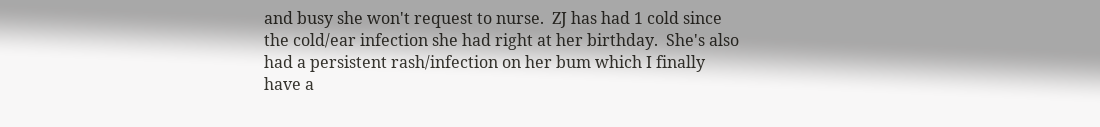and busy she won't request to nurse.  ZJ has had 1 cold since the cold/ear infection she had right at her birthday.  She's also had a persistent rash/infection on her bum which I finally have a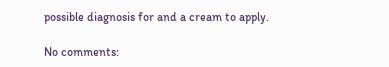possible diagnosis for and a cream to apply.

No comments: